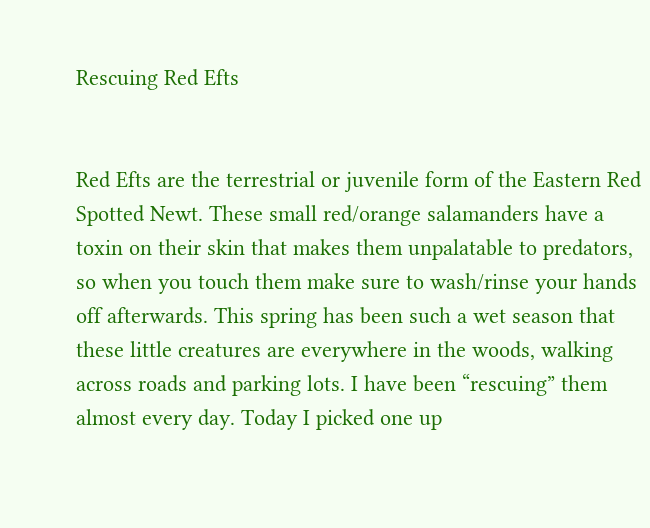Rescuing Red Efts


Red Efts are the terrestrial or juvenile form of the Eastern Red Spotted Newt. These small red/orange salamanders have a toxin on their skin that makes them unpalatable to predators, so when you touch them make sure to wash/rinse your hands off afterwards. This spring has been such a wet season that these little creatures are everywhere in the woods, walking across roads and parking lots. I have been “rescuing” them almost every day. Today I picked one up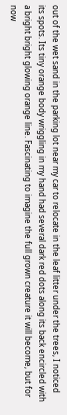out of the wet sand in the parking lot near my car to relocate in the leaf litter under the trees, I noticed its spots. Its tiny orange body wriggling in my hand had several dark red dots along its back encircled with a bright bright glowing orange line. Fascinating to imagine the full grown creature it will become, but for now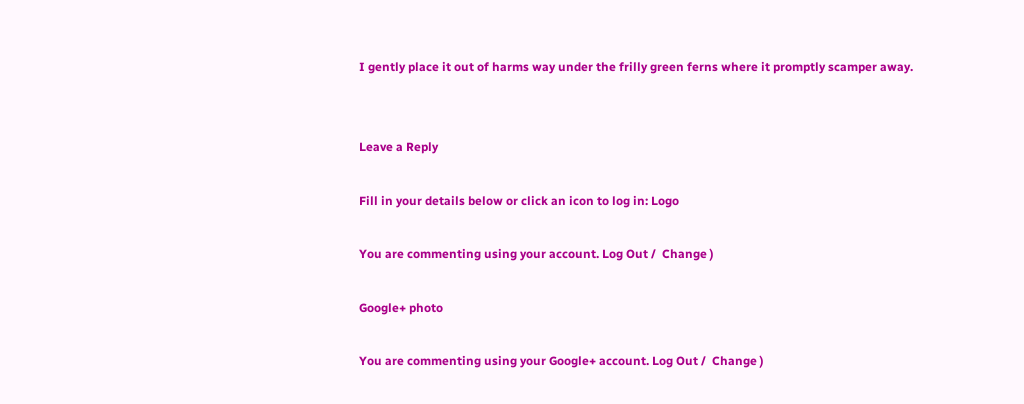I gently place it out of harms way under the frilly green ferns where it promptly scamper away.


Leave a Reply

Fill in your details below or click an icon to log in: Logo

You are commenting using your account. Log Out /  Change )

Google+ photo

You are commenting using your Google+ account. Log Out /  Change )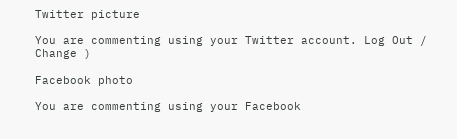Twitter picture

You are commenting using your Twitter account. Log Out /  Change )

Facebook photo

You are commenting using your Facebook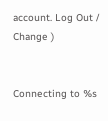account. Log Out /  Change )


Connecting to %s